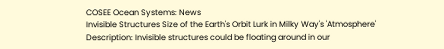COSEE Ocean Systems: News
Invisible Structures Size of the Earth's Orbit Lurk in Milky Way's 'Atmosphere'
Description: Invisible structures could be floating around in our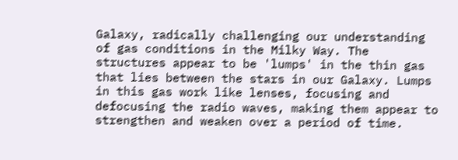Galaxy, radically challenging our understanding of gas conditions in the Milky Way. The structures appear to be 'lumps' in the thin gas that lies between the stars in our Galaxy. Lumps in this gas work like lenses, focusing and defocusing the radio waves, making them appear to strengthen and weaken over a period of time.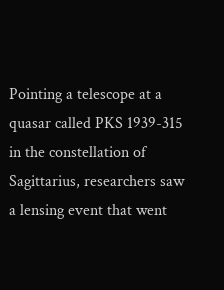Pointing a telescope at a quasar called PKS 1939-315 in the constellation of Sagittarius, researchers saw a lensing event that went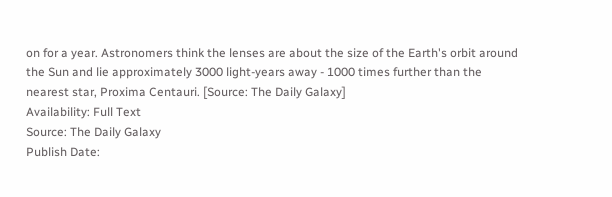on for a year. Astronomers think the lenses are about the size of the Earth's orbit around the Sun and lie approximately 3000 light-years away - 1000 times further than the nearest star, Proxima Centauri. [Source: The Daily Galaxy]
Availability: Full Text
Source: The Daily Galaxy
Publish Date: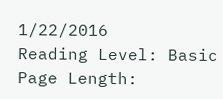1/22/2016
Reading Level: Basic
Page Length: